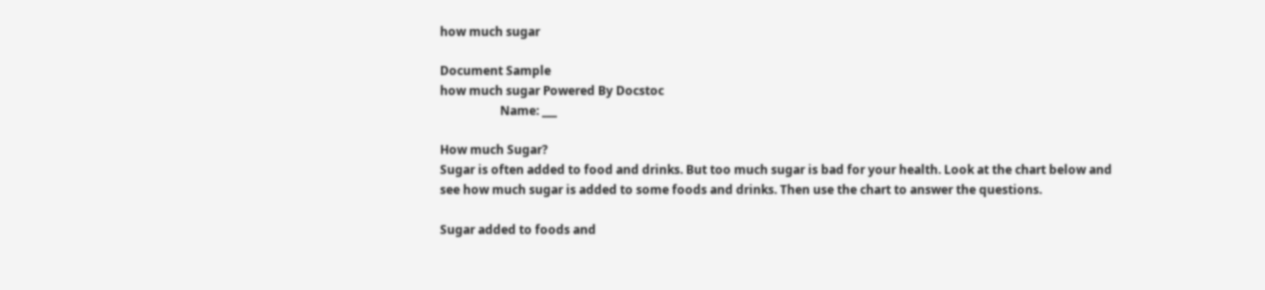how much sugar

Document Sample
how much sugar Powered By Docstoc
                    Name: ___

How much Sugar?
Sugar is often added to food and drinks. But too much sugar is bad for your health. Look at the chart below and see how much sugar is added to some foods and drinks. Then use the chart to answer the questions.

Sugar added to foods and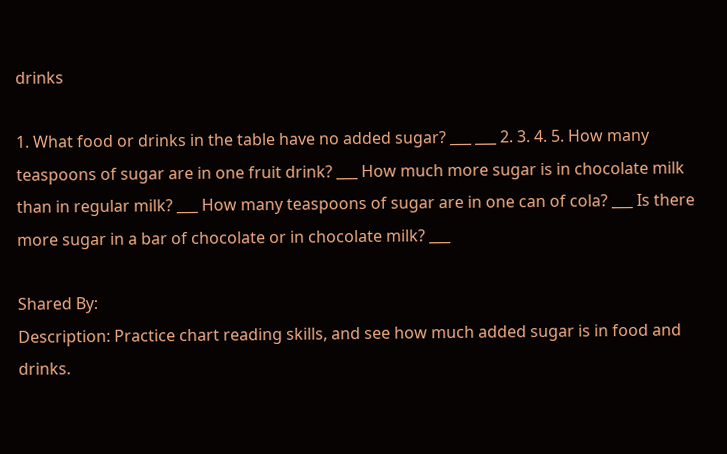drinks

1. What food or drinks in the table have no added sugar? ___ ___ 2. 3. 4. 5. How many teaspoons of sugar are in one fruit drink? ___ How much more sugar is in chocolate milk than in regular milk? ___ How many teaspoons of sugar are in one can of cola? ___ Is there more sugar in a bar of chocolate or in chocolate milk? ___

Shared By:
Description: Practice chart reading skills, and see how much added sugar is in food and drinks.